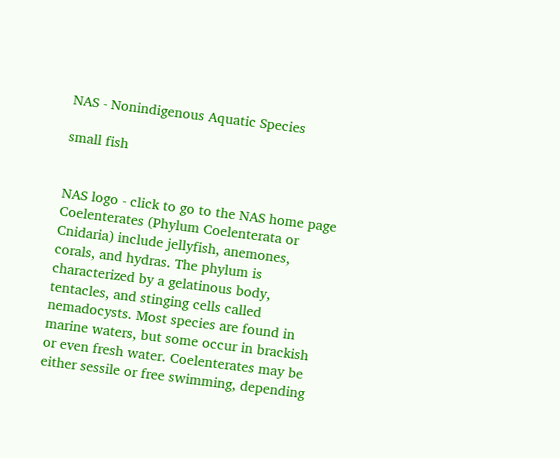NAS - Nonindigenous Aquatic Species

small fish


NAS logo - click to go to the NAS home page Coelenterates (Phylum Coelenterata or Cnidaria) include jellyfish, anemones, corals, and hydras. The phylum is characterized by a gelatinous body, tentacles, and stinging cells called nemadocysts. Most species are found in marine waters, but some occur in brackish or even fresh water. Coelenterates may be either sessile or free swimming, depending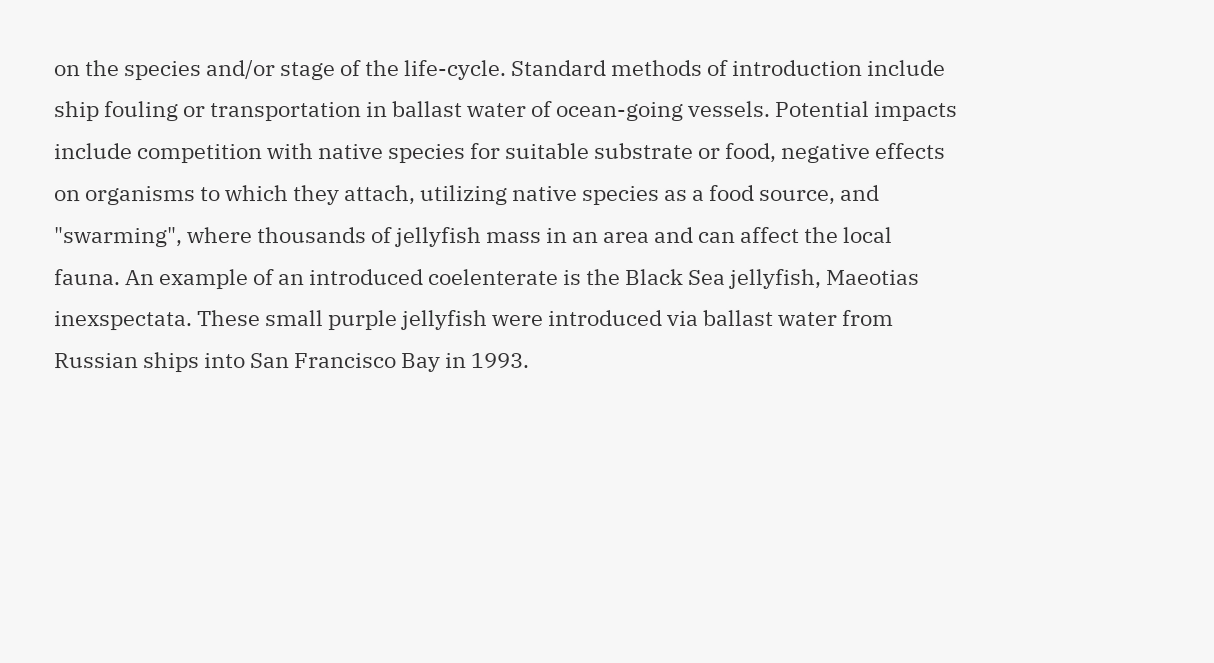on the species and/or stage of the life-cycle. Standard methods of introduction include ship fouling or transportation in ballast water of ocean-going vessels. Potential impacts include competition with native species for suitable substrate or food, negative effects on organisms to which they attach, utilizing native species as a food source, and "swarming", where thousands of jellyfish mass in an area and can affect the local fauna. An example of an introduced coelenterate is the Black Sea jellyfish, Maeotias inexspectata. These small purple jellyfish were introduced via ballast water from Russian ships into San Francisco Bay in 1993.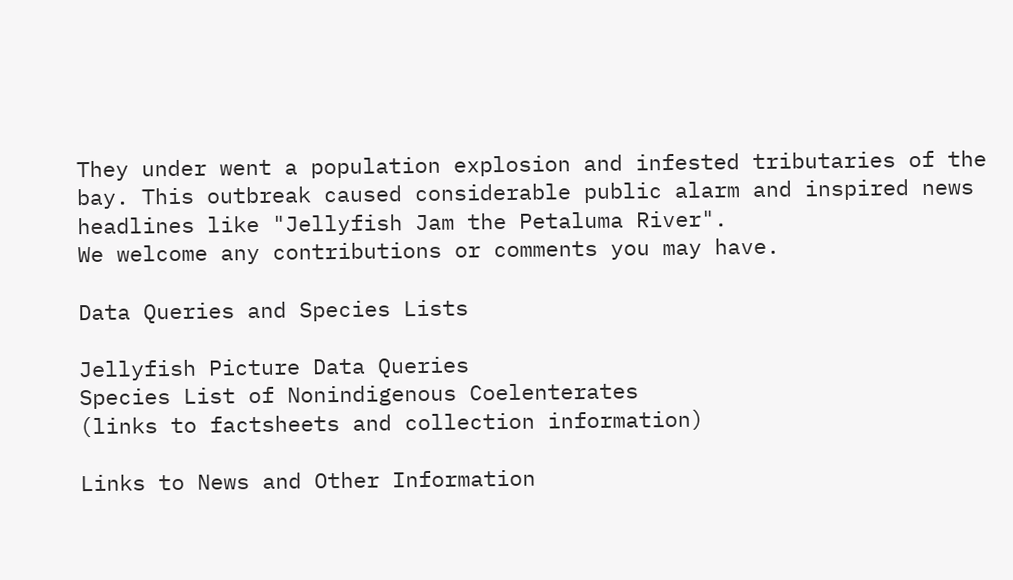They under went a population explosion and infested tributaries of the bay. This outbreak caused considerable public alarm and inspired news headlines like "Jellyfish Jam the Petaluma River".
We welcome any contributions or comments you may have.

Data Queries and Species Lists

Jellyfish Picture Data Queries
Species List of Nonindigenous Coelenterates
(links to factsheets and collection information)

Links to News and Other Information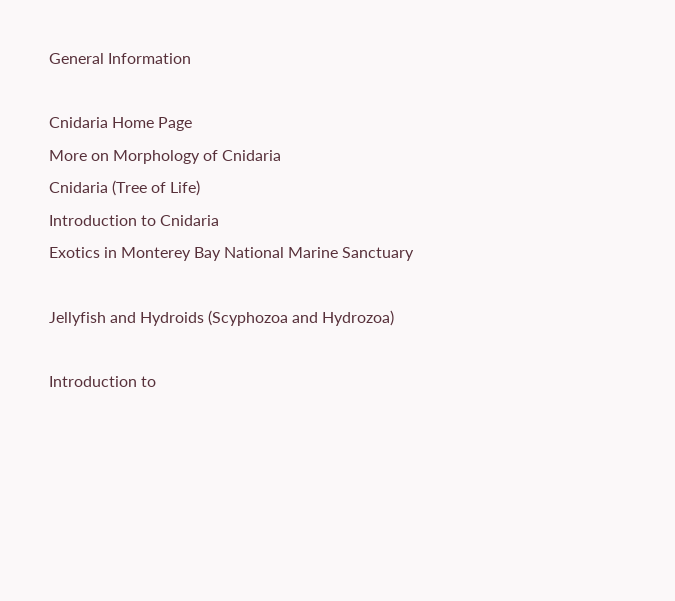General Information

Cnidaria Home Page
More on Morphology of Cnidaria
Cnidaria (Tree of Life)
Introduction to Cnidaria
Exotics in Monterey Bay National Marine Sanctuary

Jellyfish and Hydroids (Scyphozoa and Hydrozoa)

Introduction to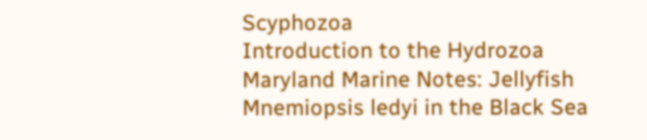Scyphozoa
Introduction to the Hydrozoa
Maryland Marine Notes: Jellyfish
Mnemiopsis ledyi in the Black Sea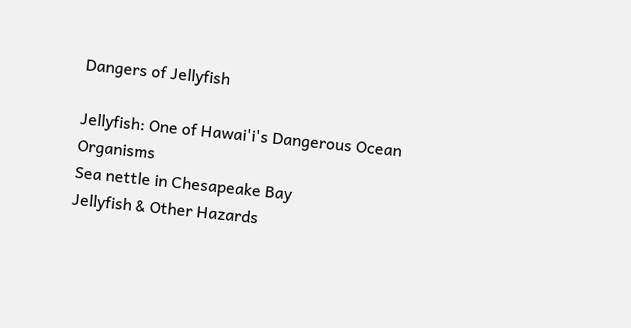Dangers of Jellyfish

Jellyfish: One of Hawai'i's Dangerous Ocean Organisms
Sea nettle in Chesapeake Bay
Jellyfish & Other Hazards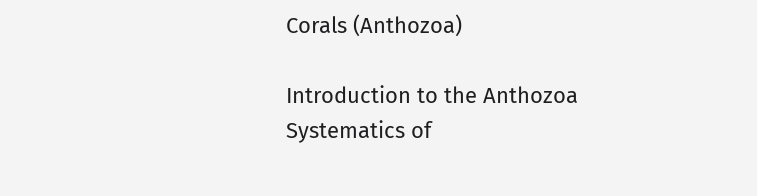Corals (Anthozoa)

Introduction to the Anthozoa
Systematics of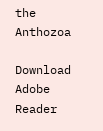the Anthozoa

Download Adobe Reader